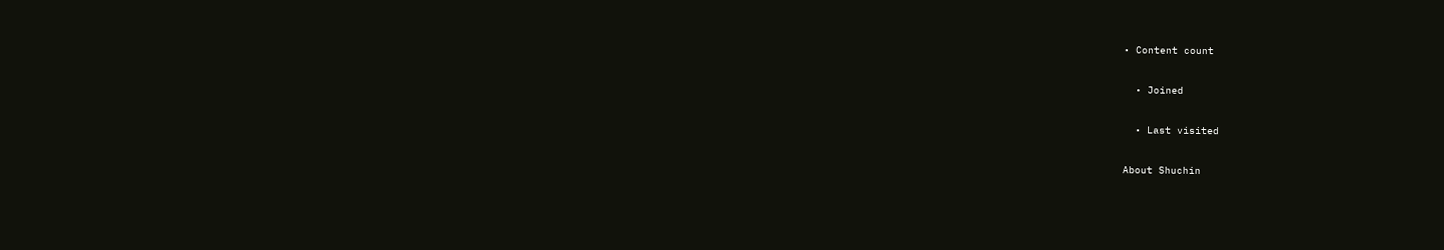• Content count

  • Joined

  • Last visited

About Shuchin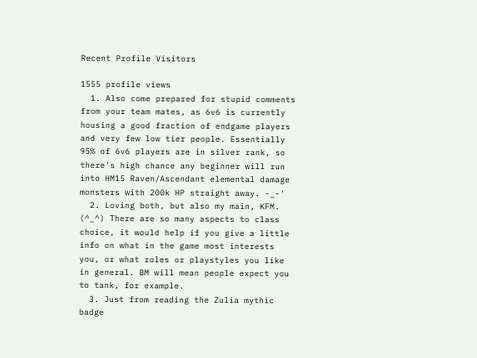Recent Profile Visitors

1555 profile views
  1. Also come prepared for stupid comments from your team mates, as 6v6 is currently housing a good fraction of endgame players and very few low tier people. Essentially 95% of 6v6 players are in silver rank, so there's high chance any beginner will run into HM15 Raven/Ascendant elemental damage monsters with 200k HP straight away. -_-'
  2. Loving both, but also my main, KFM. (^_^) There are so many aspects to class choice, it would help if you give a little info on what in the game most interests you, or what roles or playstyles you like in general. BM will mean people expect you to tank, for example.
  3. Just from reading the Zulia mythic badge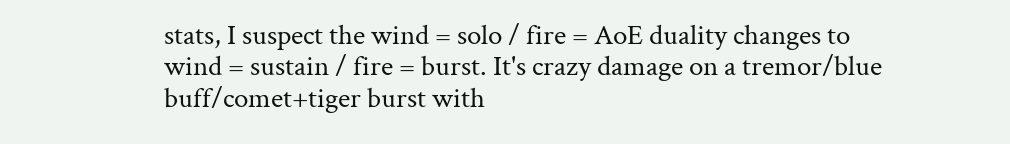stats, I suspect the wind = solo / fire = AoE duality changes to wind = sustain / fire = burst. It's crazy damage on a tremor/blue buff/comet+tiger burst with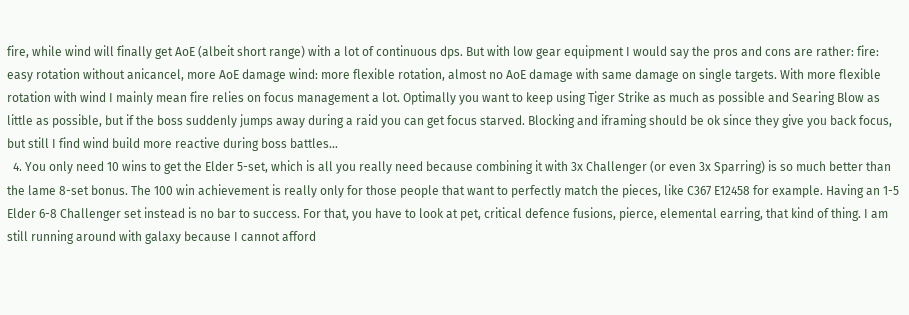fire, while wind will finally get AoE (albeit short range) with a lot of continuous dps. But with low gear equipment I would say the pros and cons are rather: fire: easy rotation without anicancel, more AoE damage wind: more flexible rotation, almost no AoE damage with same damage on single targets. With more flexible rotation with wind I mainly mean fire relies on focus management a lot. Optimally you want to keep using Tiger Strike as much as possible and Searing Blow as little as possible, but if the boss suddenly jumps away during a raid you can get focus starved. Blocking and iframing should be ok since they give you back focus, but still I find wind build more reactive during boss battles...
  4. You only need 10 wins to get the Elder 5-set, which is all you really need because combining it with 3x Challenger (or even 3x Sparring) is so much better than the lame 8-set bonus. The 100 win achievement is really only for those people that want to perfectly match the pieces, like C367 E12458 for example. Having an 1-5 Elder 6-8 Challenger set instead is no bar to success. For that, you have to look at pet, critical defence fusions, pierce, elemental earring, that kind of thing. I am still running around with galaxy because I cannot afford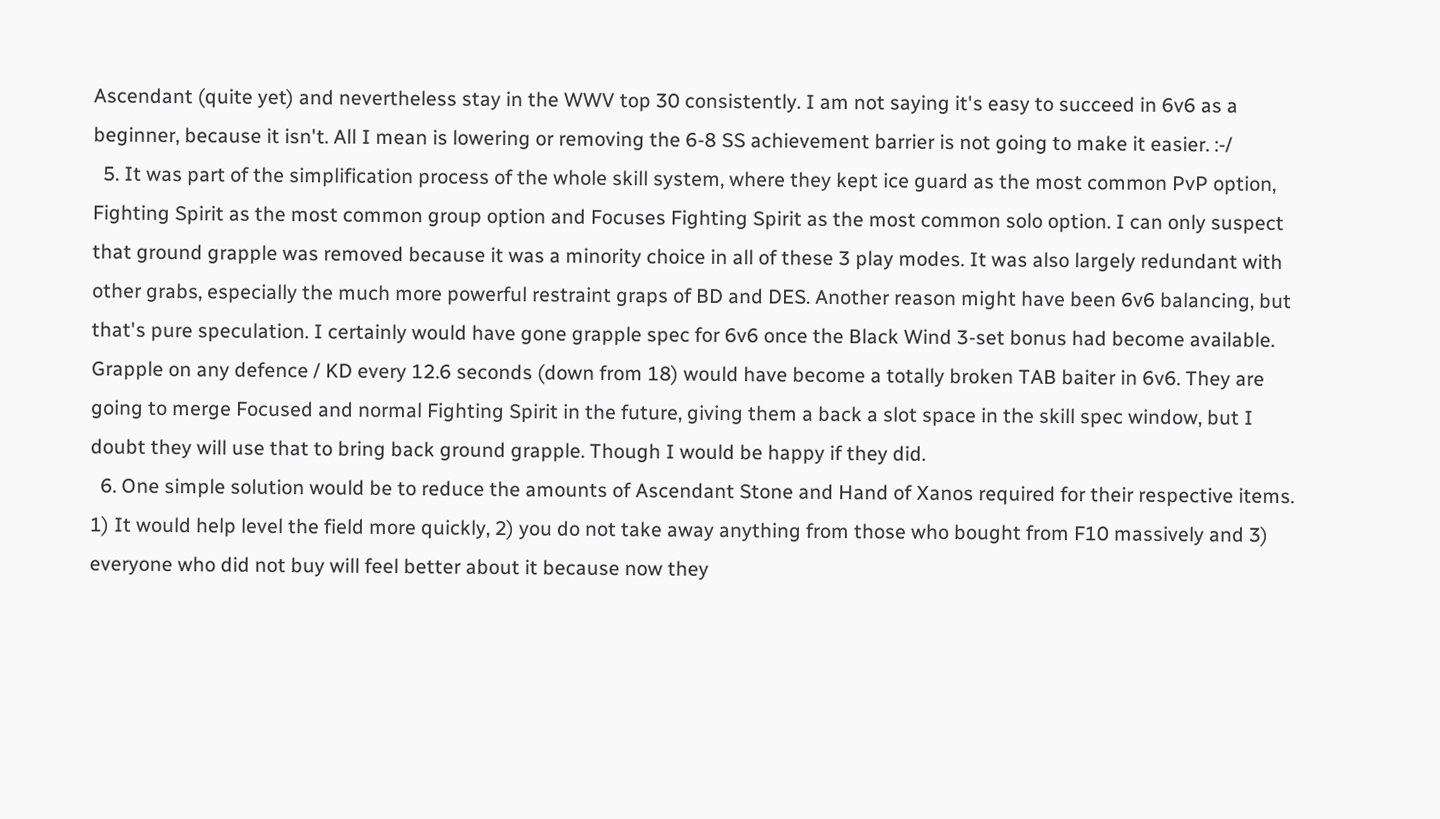Ascendant (quite yet) and nevertheless stay in the WWV top 30 consistently. I am not saying it's easy to succeed in 6v6 as a beginner, because it isn't. All I mean is lowering or removing the 6-8 SS achievement barrier is not going to make it easier. :-/
  5. It was part of the simplification process of the whole skill system, where they kept ice guard as the most common PvP option, Fighting Spirit as the most common group option and Focuses Fighting Spirit as the most common solo option. I can only suspect that ground grapple was removed because it was a minority choice in all of these 3 play modes. It was also largely redundant with other grabs, especially the much more powerful restraint graps of BD and DES. Another reason might have been 6v6 balancing, but that's pure speculation. I certainly would have gone grapple spec for 6v6 once the Black Wind 3-set bonus had become available. Grapple on any defence / KD every 12.6 seconds (down from 18) would have become a totally broken TAB baiter in 6v6. They are going to merge Focused and normal Fighting Spirit in the future, giving them a back a slot space in the skill spec window, but I doubt they will use that to bring back ground grapple. Though I would be happy if they did.
  6. One simple solution would be to reduce the amounts of Ascendant Stone and Hand of Xanos required for their respective items. 1) It would help level the field more quickly, 2) you do not take away anything from those who bought from F10 massively and 3) everyone who did not buy will feel better about it because now they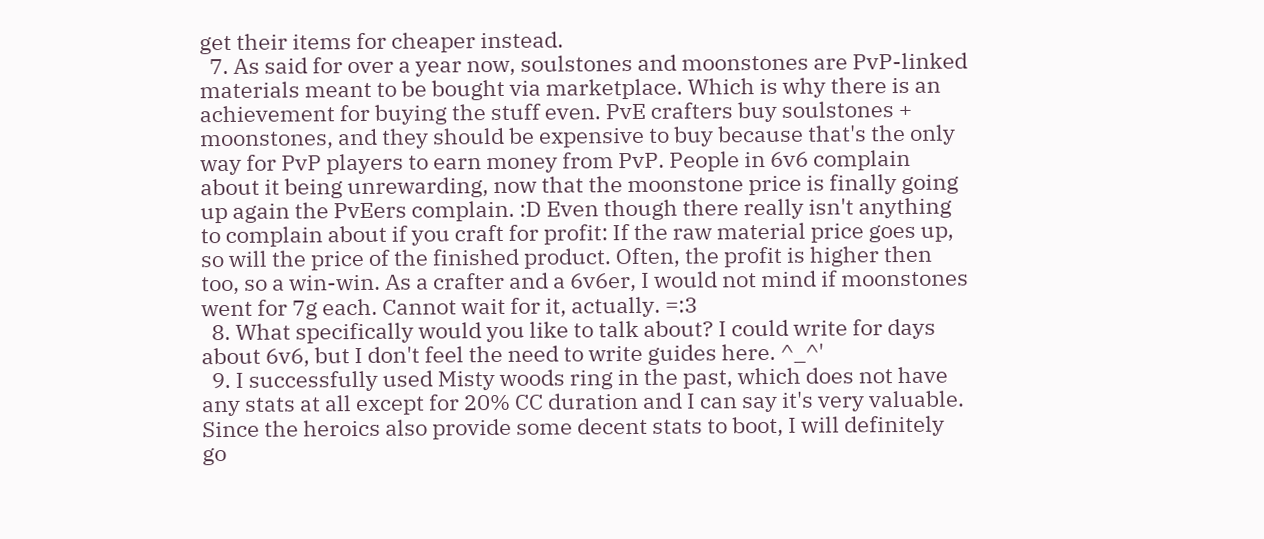get their items for cheaper instead.
  7. As said for over a year now, soulstones and moonstones are PvP-linked materials meant to be bought via marketplace. Which is why there is an achievement for buying the stuff even. PvE crafters buy soulstones + moonstones, and they should be expensive to buy because that's the only way for PvP players to earn money from PvP. People in 6v6 complain about it being unrewarding, now that the moonstone price is finally going up again the PvEers complain. :D Even though there really isn't anything to complain about if you craft for profit: If the raw material price goes up, so will the price of the finished product. Often, the profit is higher then too, so a win-win. As a crafter and a 6v6er, I would not mind if moonstones went for 7g each. Cannot wait for it, actually. =:3
  8. What specifically would you like to talk about? I could write for days about 6v6, but I don't feel the need to write guides here. ^_^'
  9. I successfully used Misty woods ring in the past, which does not have any stats at all except for 20% CC duration and I can say it's very valuable. Since the heroics also provide some decent stats to boot, I will definitely go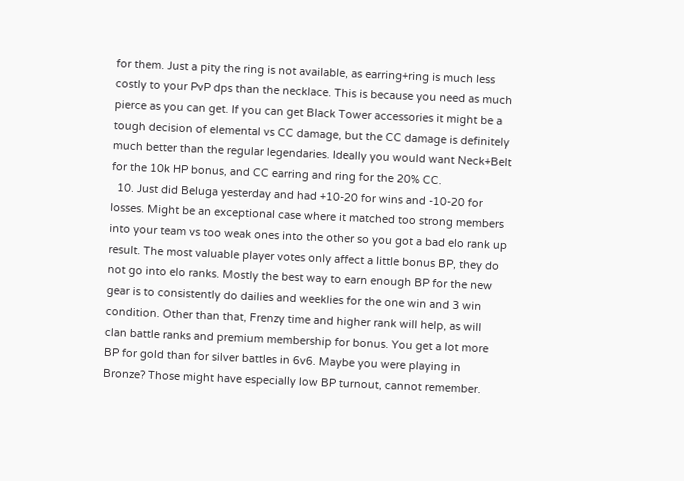for them. Just a pity the ring is not available, as earring+ring is much less costly to your PvP dps than the necklace. This is because you need as much pierce as you can get. If you can get Black Tower accessories it might be a tough decision of elemental vs CC damage, but the CC damage is definitely much better than the regular legendaries. Ideally you would want Neck+Belt for the 10k HP bonus, and CC earring and ring for the 20% CC.
  10. Just did Beluga yesterday and had +10-20 for wins and -10-20 for losses. Might be an exceptional case where it matched too strong members into your team vs too weak ones into the other so you got a bad elo rank up result. The most valuable player votes only affect a little bonus BP, they do not go into elo ranks. Mostly the best way to earn enough BP for the new gear is to consistently do dailies and weeklies for the one win and 3 win condition. Other than that, Frenzy time and higher rank will help, as will clan battle ranks and premium membership for bonus. You get a lot more BP for gold than for silver battles in 6v6. Maybe you were playing in Bronze? Those might have especially low BP turnout, cannot remember.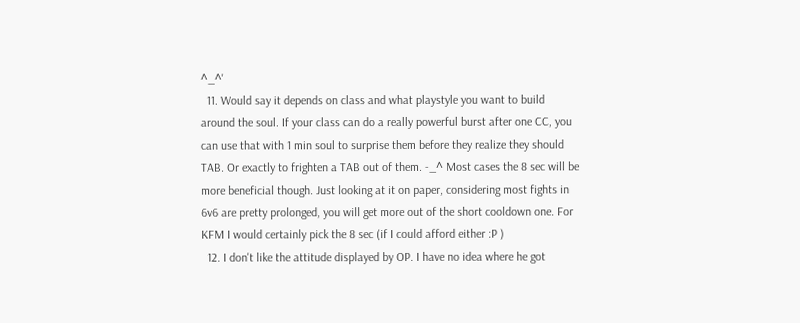^_^'
  11. Would say it depends on class and what playstyle you want to build around the soul. If your class can do a really powerful burst after one CC, you can use that with 1 min soul to surprise them before they realize they should TAB. Or exactly to frighten a TAB out of them. -_^ Most cases the 8 sec will be more beneficial though. Just looking at it on paper, considering most fights in 6v6 are pretty prolonged, you will get more out of the short cooldown one. For KFM I would certainly pick the 8 sec (if I could afford either :P )
  12. I don't like the attitude displayed by OP. I have no idea where he got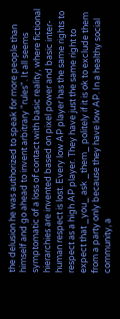the delusion he was authorized to speak for more people than himself and go ahead to invent arbitrary "rules". It all seems symptomatic of a loss of contact with basic reality, where fictional hierarchies are invented based on pixel power and basic inter-human respect is lost. Every low AP player has the same rights to respect as a high AP player. They have just the same right to expect that _you_ ask _them_ politely if it is ok to exclude them from a party only because they have low AP. In a healthy social community, a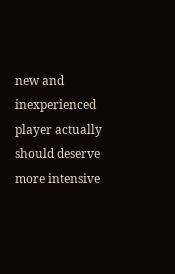new and inexperienced player actually should deserve more intensive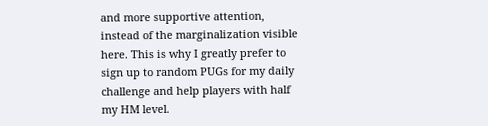and more supportive attention, instead of the marginalization visible here. This is why I greatly prefer to sign up to random PUGs for my daily challenge and help players with half my HM level.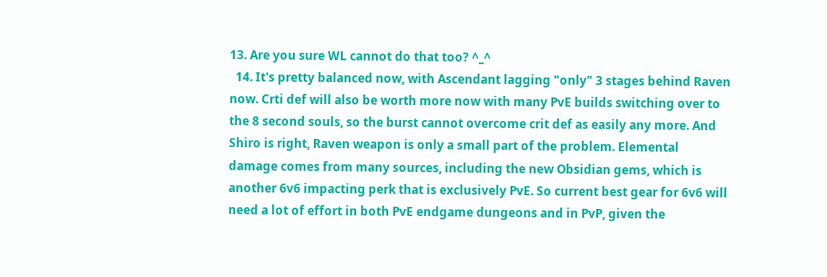13. Are you sure WL cannot do that too? ^_^
  14. It's pretty balanced now, with Ascendant lagging "only" 3 stages behind Raven now. Crti def will also be worth more now with many PvE builds switching over to the 8 second souls, so the burst cannot overcome crit def as easily any more. And Shiro is right, Raven weapon is only a small part of the problem. Elemental damage comes from many sources, including the new Obsidian gems, which is another 6v6 impacting perk that is exclusively PvE. So current best gear for 6v6 will need a lot of effort in both PvE endgame dungeons and in PvP, given the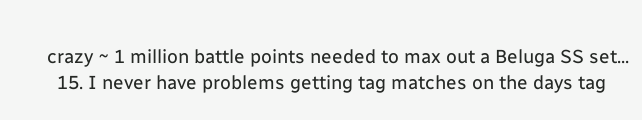crazy ~ 1 million battle points needed to max out a Beluga SS set...
  15. I never have problems getting tag matches on the days tag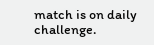match is on daily challenge.